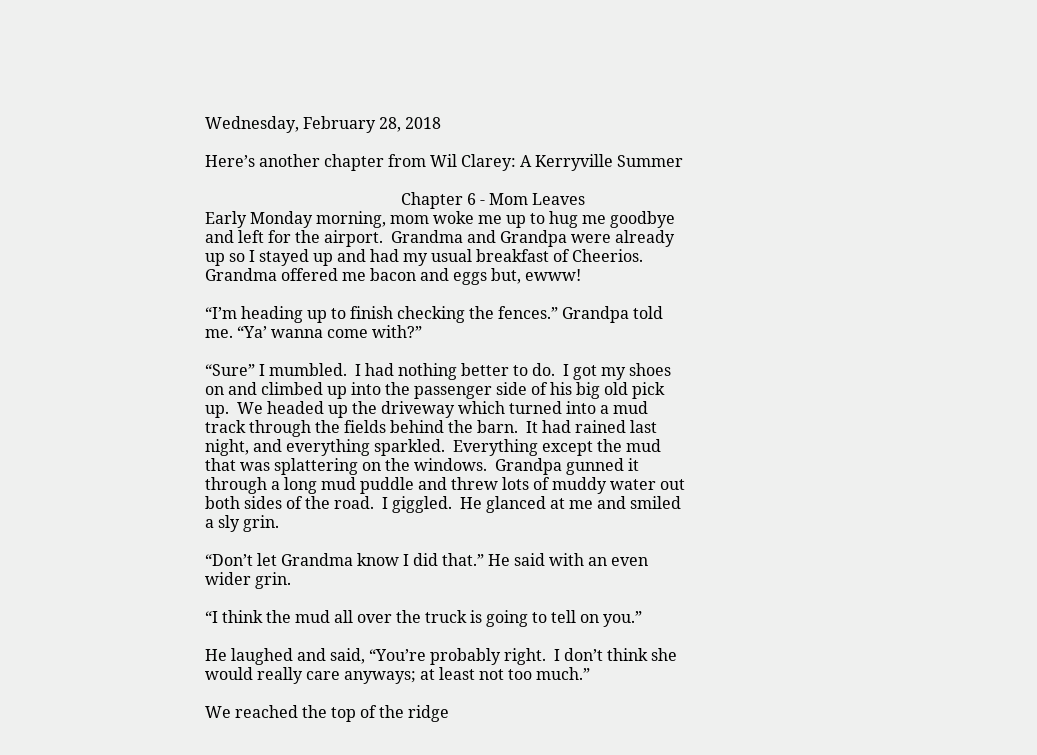Wednesday, February 28, 2018

Here’s another chapter from Wil Clarey: A Kerryville Summer

                                                 Chapter 6 - Mom Leaves
Early Monday morning, mom woke me up to hug me goodbye and left for the airport.  Grandma and Grandpa were already up so I stayed up and had my usual breakfast of Cheerios.  Grandma offered me bacon and eggs but, ewww!

“I’m heading up to finish checking the fences.” Grandpa told me. “Ya’ wanna come with?”

“Sure” I mumbled.  I had nothing better to do.  I got my shoes on and climbed up into the passenger side of his big old pick up.  We headed up the driveway which turned into a mud track through the fields behind the barn.  It had rained last night, and everything sparkled.  Everything except the mud that was splattering on the windows.  Grandpa gunned it through a long mud puddle and threw lots of muddy water out both sides of the road.  I giggled.  He glanced at me and smiled a sly grin.

“Don’t let Grandma know I did that.” He said with an even wider grin.

“I think the mud all over the truck is going to tell on you.”

He laughed and said, “You’re probably right.  I don’t think she would really care anyways; at least not too much.”

We reached the top of the ridge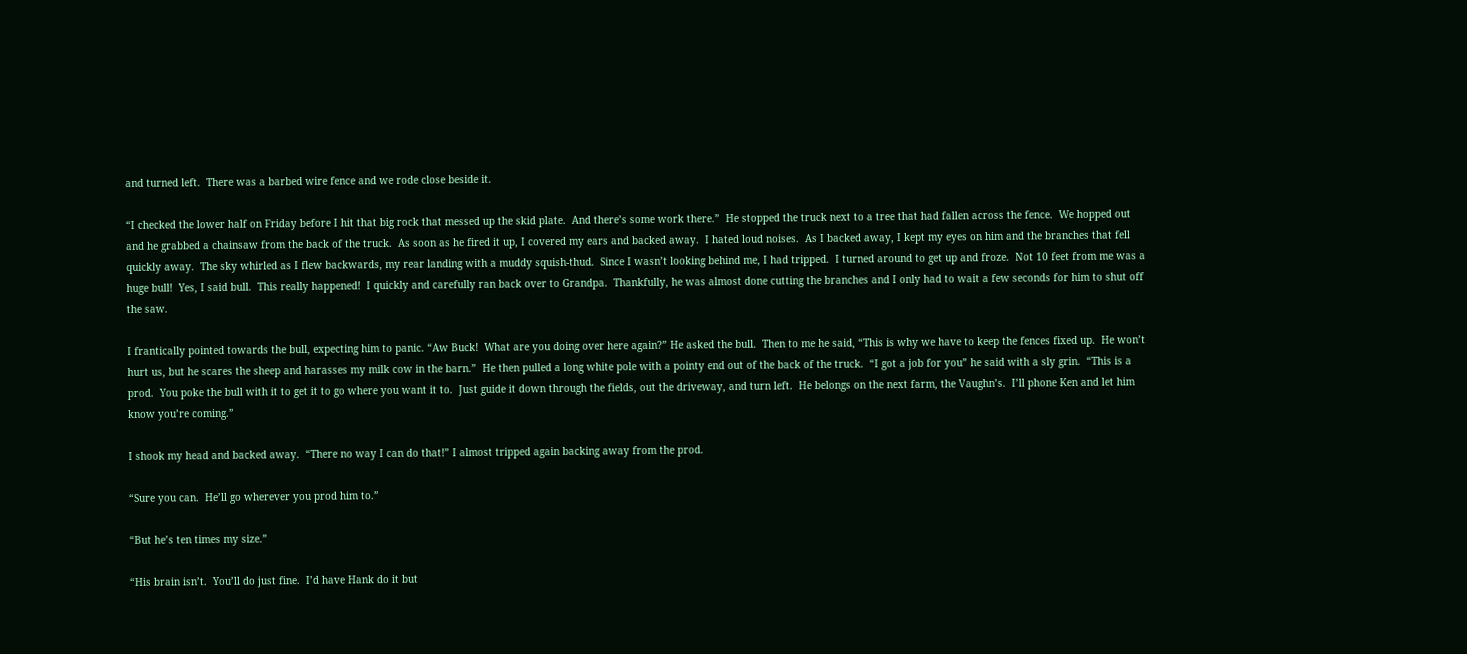and turned left.  There was a barbed wire fence and we rode close beside it.

“I checked the lower half on Friday before I hit that big rock that messed up the skid plate.  And there’s some work there.”  He stopped the truck next to a tree that had fallen across the fence.  We hopped out and he grabbed a chainsaw from the back of the truck.  As soon as he fired it up, I covered my ears and backed away.  I hated loud noises.  As I backed away, I kept my eyes on him and the branches that fell quickly away.  The sky whirled as I flew backwards, my rear landing with a muddy squish-thud.  Since I wasn’t looking behind me, I had tripped.  I turned around to get up and froze.  Not 10 feet from me was a huge bull!  Yes, I said bull.  This really happened!  I quickly and carefully ran back over to Grandpa.  Thankfully, he was almost done cutting the branches and I only had to wait a few seconds for him to shut off the saw.

I frantically pointed towards the bull, expecting him to panic. “Aw Buck!  What are you doing over here again?” He asked the bull.  Then to me he said, “This is why we have to keep the fences fixed up.  He won’t hurt us, but he scares the sheep and harasses my milk cow in the barn.”  He then pulled a long white pole with a pointy end out of the back of the truck.  “I got a job for you” he said with a sly grin.  “This is a prod.  You poke the bull with it to get it to go where you want it to.  Just guide it down through the fields, out the driveway, and turn left.  He belongs on the next farm, the Vaughn’s.  I’ll phone Ken and let him know you’re coming.”

I shook my head and backed away.  “There no way I can do that!” I almost tripped again backing away from the prod.

“Sure you can.  He’ll go wherever you prod him to.”

“But he’s ten times my size.”

“His brain isn’t.  You’ll do just fine.  I’d have Hank do it but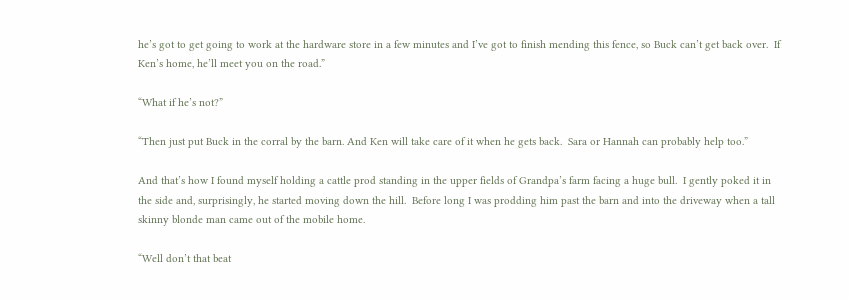he’s got to get going to work at the hardware store in a few minutes and I’ve got to finish mending this fence, so Buck can’t get back over.  If Ken’s home, he’ll meet you on the road.”

“What if he’s not?”

“Then just put Buck in the corral by the barn. And Ken will take care of it when he gets back.  Sara or Hannah can probably help too.”

And that’s how I found myself holding a cattle prod standing in the upper fields of Grandpa’s farm facing a huge bull.  I gently poked it in the side and, surprisingly, he started moving down the hill.  Before long I was prodding him past the barn and into the driveway when a tall skinny blonde man came out of the mobile home.

“Well don’t that beat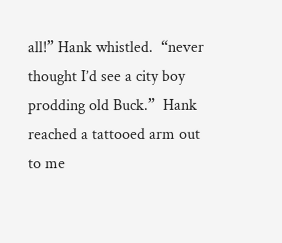all!” Hank whistled.  “never thought I’d see a city boy prodding old Buck.”  Hank reached a tattooed arm out to me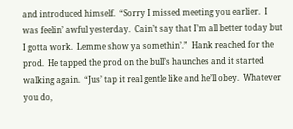and introduced himself.  “Sorry I missed meeting you earlier.  I was feelin’ awful yesterday.  Cain’t say that I’m all better today but I gotta work.  Lemme show ya somethin’.”  Hank reached for the prod.  He tapped the prod on the bull’s haunches and it started walking again.  “Jus’ tap it real gentle like and he’ll obey.  Whatever you do,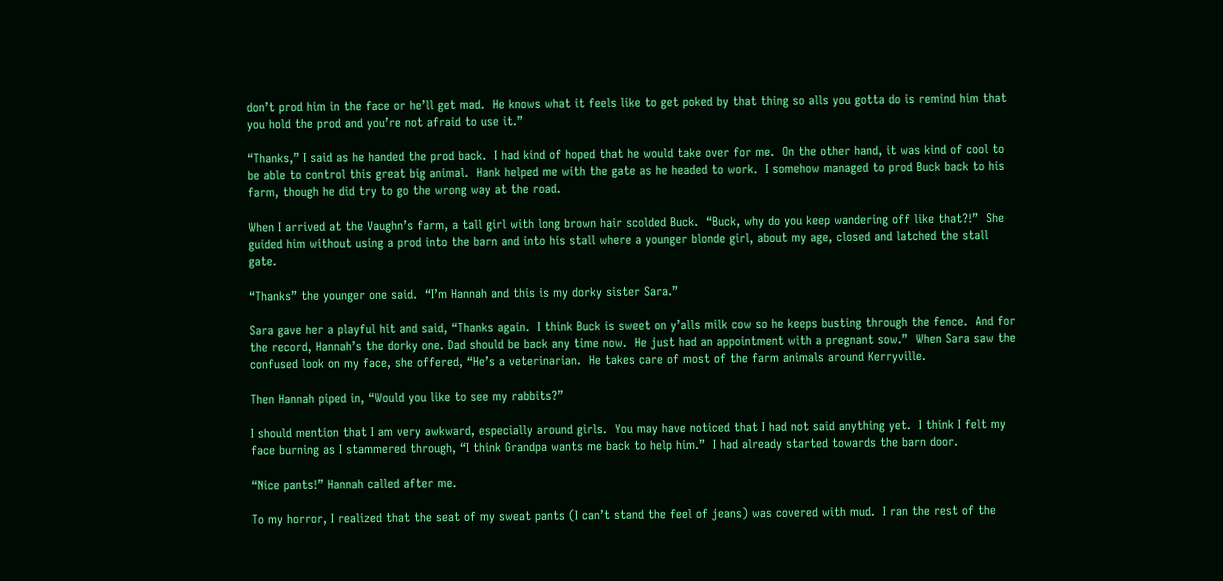don’t prod him in the face or he’ll get mad.  He knows what it feels like to get poked by that thing so alls you gotta do is remind him that you hold the prod and you’re not afraid to use it.”

“Thanks,” I said as he handed the prod back.  I had kind of hoped that he would take over for me.  On the other hand, it was kind of cool to be able to control this great big animal.  Hank helped me with the gate as he headed to work.  I somehow managed to prod Buck back to his farm, though he did try to go the wrong way at the road.

When I arrived at the Vaughn’s farm, a tall girl with long brown hair scolded Buck.  “Buck, why do you keep wandering off like that?!”  She guided him without using a prod into the barn and into his stall where a younger blonde girl, about my age, closed and latched the stall gate.

“Thanks” the younger one said.  “I’m Hannah and this is my dorky sister Sara.”

Sara gave her a playful hit and said, “Thanks again.  I think Buck is sweet on y’alls milk cow so he keeps busting through the fence.  And for the record, Hannah’s the dorky one. Dad should be back any time now.  He just had an appointment with a pregnant sow.”  When Sara saw the confused look on my face, she offered, “He’s a veterinarian.  He takes care of most of the farm animals around Kerryville.

Then Hannah piped in, “Would you like to see my rabbits?”

I should mention that I am very awkward, especially around girls.  You may have noticed that I had not said anything yet.  I think I felt my face burning as I stammered through, “I think Grandpa wants me back to help him.”  I had already started towards the barn door.

“Nice pants!” Hannah called after me.

To my horror, I realized that the seat of my sweat pants (I can’t stand the feel of jeans) was covered with mud.  I ran the rest of the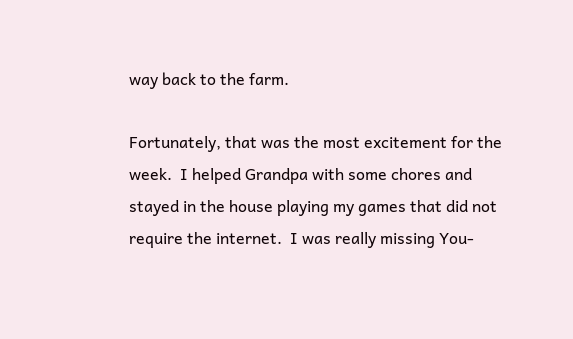way back to the farm.

Fortunately, that was the most excitement for the week.  I helped Grandpa with some chores and stayed in the house playing my games that did not require the internet.  I was really missing You-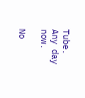Tube.  Any day now.

No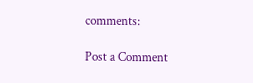comments:

Post a Comment